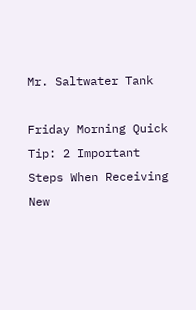Mr. Saltwater Tank

Friday Morning Quick Tip: 2 Important Steps When Receiving New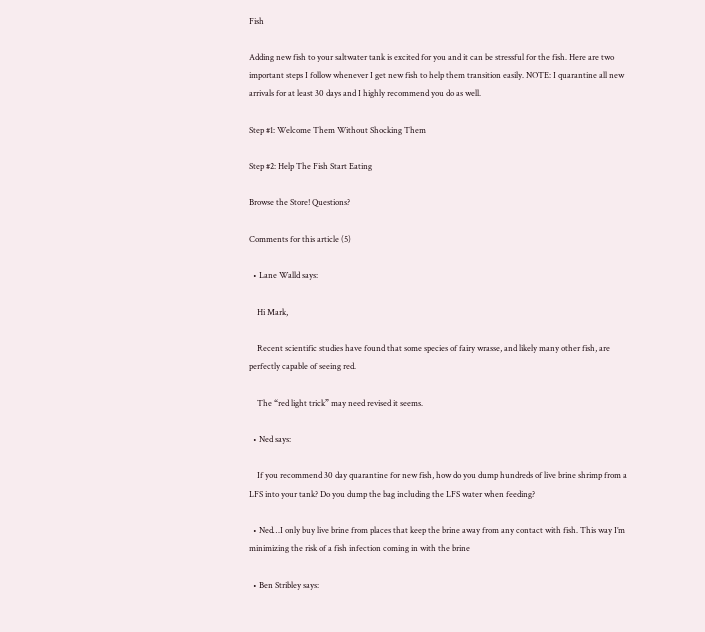Fish

Adding new fish to your saltwater tank is excited for you and it can be stressful for the fish. Here are two important steps I follow whenever I get new fish to help them transition easily. NOTE: I quarantine all new arrivals for at least 30 days and I highly recommend you do as well.

Step #1: Welcome Them Without Shocking Them

Step #2: Help The Fish Start Eating

Browse the Store! Questions?

Comments for this article (5)

  • Lane Walld says:

    Hi Mark,

    Recent scientific studies have found that some species of fairy wrasse, and likely many other fish, are perfectly capable of seeing red.

    The “red light trick” may need revised it seems.

  • Ned says:

    If you recommend 30 day quarantine for new fish, how do you dump hundreds of live brine shrimp from a LFS into your tank? Do you dump the bag including the LFS water when feeding?

  • Ned…I only buy live brine from places that keep the brine away from any contact with fish. This way I’m minimizing the risk of a fish infection coming in with the brine

  • Ben Stribley says: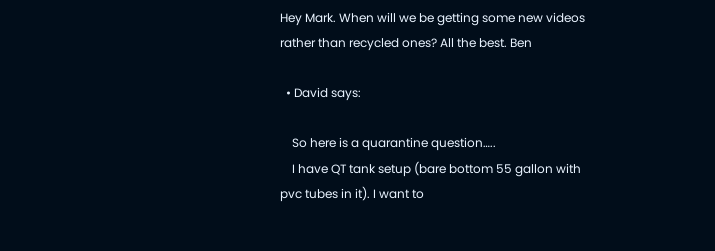Hey Mark. When will we be getting some new videos rather than recycled ones? All the best. Ben

  • David says:

    So here is a quarantine question…..
    I have QT tank setup (bare bottom 55 gallon with pvc tubes in it). I want to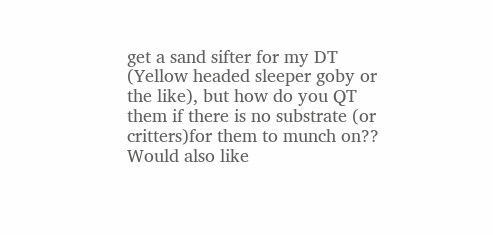get a sand sifter for my DT (Yellow headed sleeper goby or the like), but how do you QT them if there is no substrate (or critters)for them to munch on?? Would also like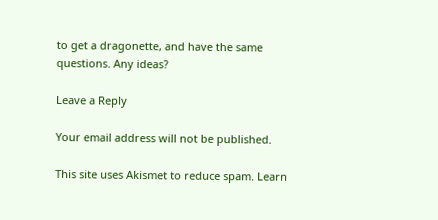to get a dragonette, and have the same questions. Any ideas?

Leave a Reply

Your email address will not be published.

This site uses Akismet to reduce spam. Learn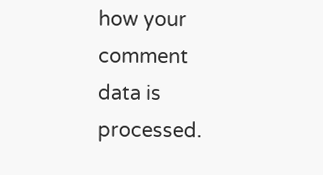how your comment data is processed.